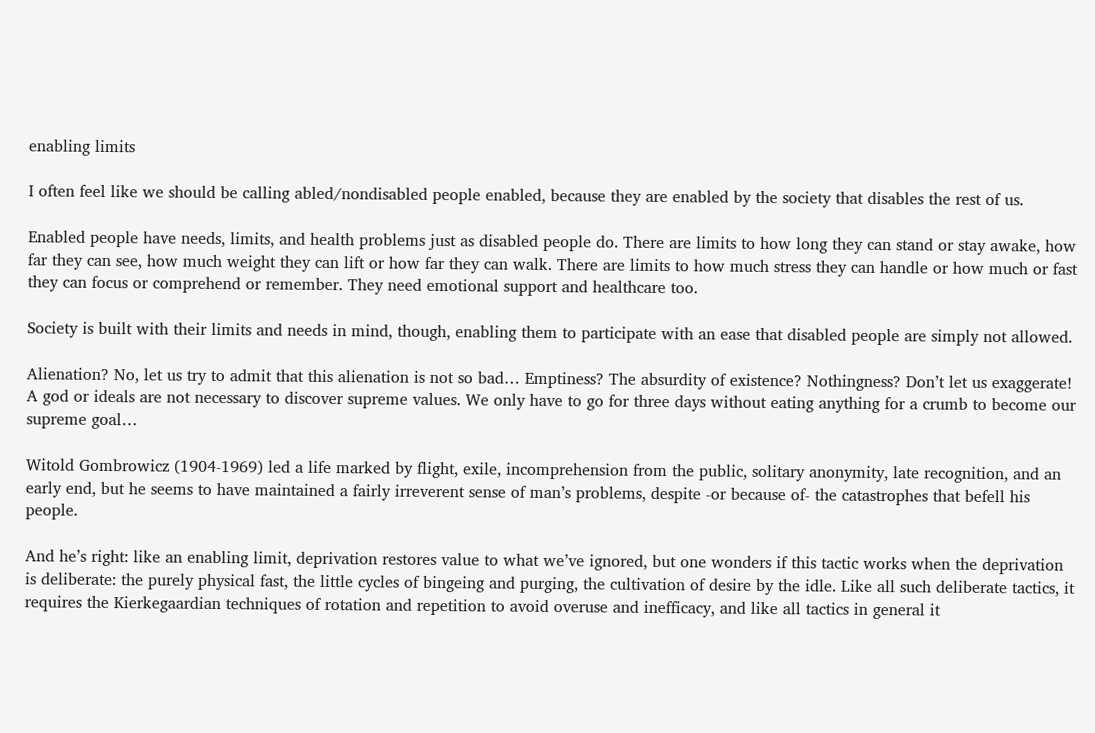enabling limits

I often feel like we should be calling abled/nondisabled people enabled, because they are enabled by the society that disables the rest of us.

Enabled people have needs, limits, and health problems just as disabled people do. There are limits to how long they can stand or stay awake, how far they can see, how much weight they can lift or how far they can walk. There are limits to how much stress they can handle or how much or fast they can focus or comprehend or remember. They need emotional support and healthcare too.

Society is built with their limits and needs in mind, though, enabling them to participate with an ease that disabled people are simply not allowed.

Alienation? No, let us try to admit that this alienation is not so bad… Emptiness? The absurdity of existence? Nothingness? Don’t let us exaggerate! A god or ideals are not necessary to discover supreme values. We only have to go for three days without eating anything for a crumb to become our supreme goal…

Witold Gombrowicz (1904-1969) led a life marked by flight, exile, incomprehension from the public, solitary anonymity, late recognition, and an early end, but he seems to have maintained a fairly irreverent sense of man’s problems, despite -or because of- the catastrophes that befell his people.

And he’s right: like an enabling limit, deprivation restores value to what we’ve ignored, but one wonders if this tactic works when the deprivation is deliberate: the purely physical fast, the little cycles of bingeing and purging, the cultivation of desire by the idle. Like all such deliberate tactics, it requires the Kierkegaardian techniques of rotation and repetition to avoid overuse and inefficacy, and like all tactics in general it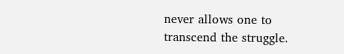never allows one to transcend the struggle.